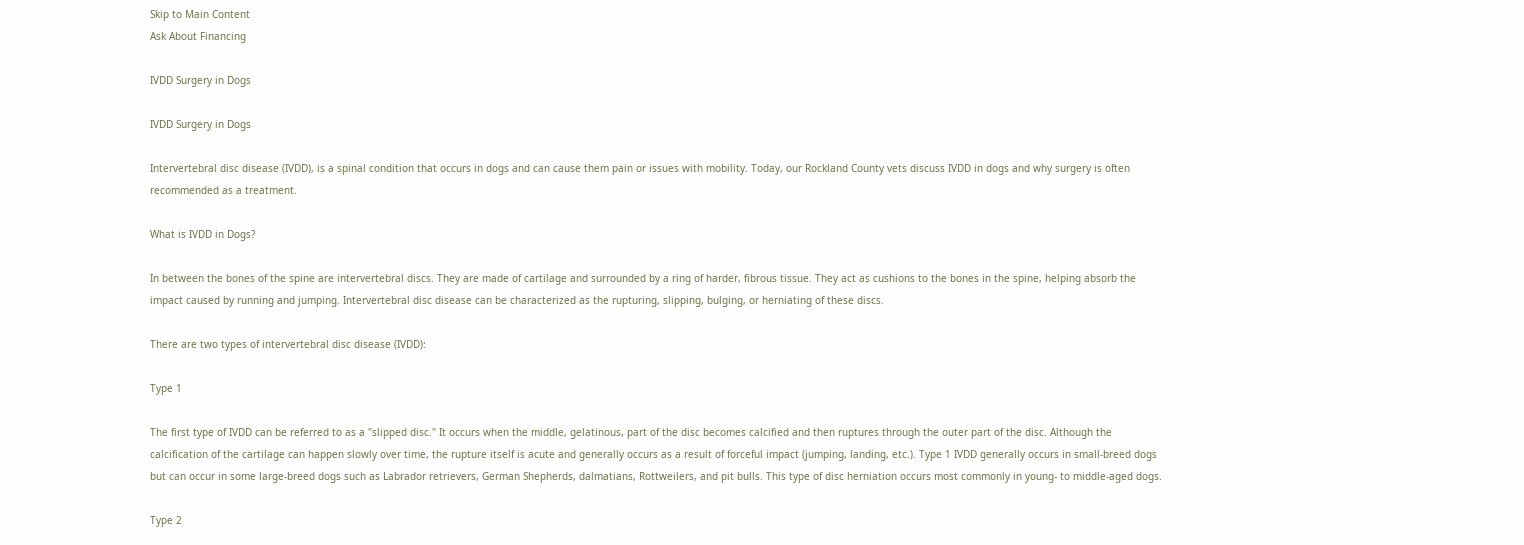Skip to Main Content
Ask About Financing

IVDD Surgery in Dogs

IVDD Surgery in Dogs

Intervertebral disc disease (IVDD), is a spinal condition that occurs in dogs and can cause them pain or issues with mobility. Today, our Rockland County vets discuss IVDD in dogs and why surgery is often recommended as a treatment.

What is IVDD in Dogs?

In between the bones of the spine are intervertebral discs. They are made of cartilage and surrounded by a ring of harder, fibrous tissue. They act as cushions to the bones in the spine, helping absorb the impact caused by running and jumping. Intervertebral disc disease can be characterized as the rupturing, slipping, bulging, or herniating of these discs.

There are two types of intervertebral disc disease (IVDD):

Type 1

The first type of IVDD can be referred to as a "slipped disc." It occurs when the middle, gelatinous, part of the disc becomes calcified and then ruptures through the outer part of the disc. Although the calcification of the cartilage can happen slowly over time, the rupture itself is acute and generally occurs as a result of forceful impact (jumping, landing, etc.). Type 1 IVDD generally occurs in small-breed dogs but can occur in some large-breed dogs such as Labrador retrievers, German Shepherds, dalmatians, Rottweilers, and pit bulls. This type of disc herniation occurs most commonly in young- to middle-aged dogs.

Type 2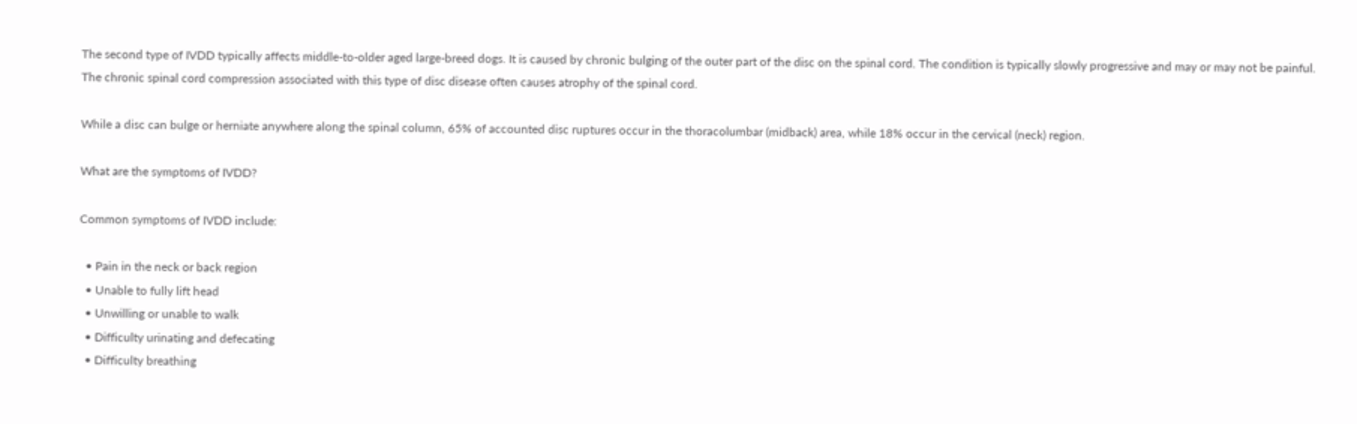The second type of IVDD typically affects middle-to-older aged large-breed dogs. It is caused by chronic bulging of the outer part of the disc on the spinal cord. The condition is typically slowly progressive and may or may not be painful. The chronic spinal cord compression associated with this type of disc disease often causes atrophy of the spinal cord.

While a disc can bulge or herniate anywhere along the spinal column, 65% of accounted disc ruptures occur in the thoracolumbar (midback) area, while 18% occur in the cervical (neck) region.

What are the symptoms of IVDD?

Common symptoms of IVDD include:

  • Pain in the neck or back region
  • Unable to fully lift head
  • Unwilling or unable to walk
  • Difficulty urinating and defecating
  • Difficulty breathing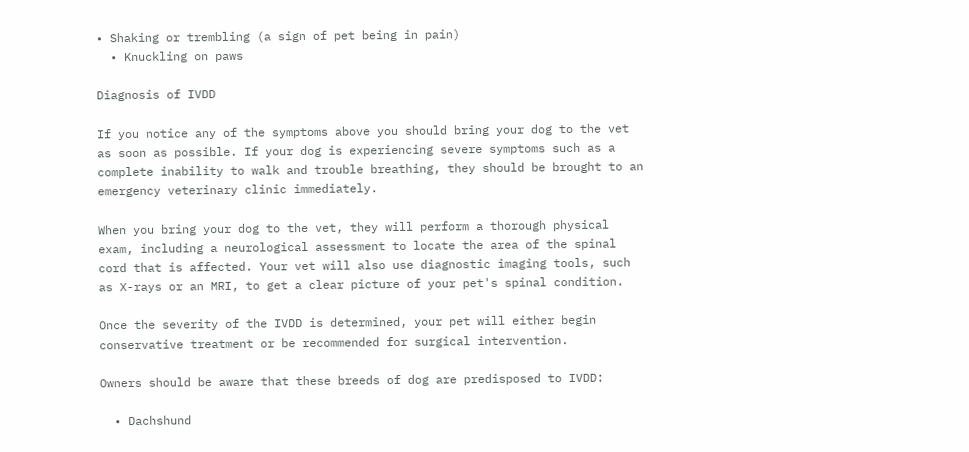• Shaking or trembling (a sign of pet being in pain)
  • Knuckling on paws

Diagnosis of IVDD

If you notice any of the symptoms above you should bring your dog to the vet as soon as possible. If your dog is experiencing severe symptoms such as a complete inability to walk and trouble breathing, they should be brought to an emergency veterinary clinic immediately.

When you bring your dog to the vet, they will perform a thorough physical exam, including a neurological assessment to locate the area of the spinal cord that is affected. Your vet will also use diagnostic imaging tools, such as X-rays or an MRI, to get a clear picture of your pet's spinal condition.

Once the severity of the IVDD is determined, your pet will either begin conservative treatment or be recommended for surgical intervention.

Owners should be aware that these breeds of dog are predisposed to IVDD:

  • Dachshund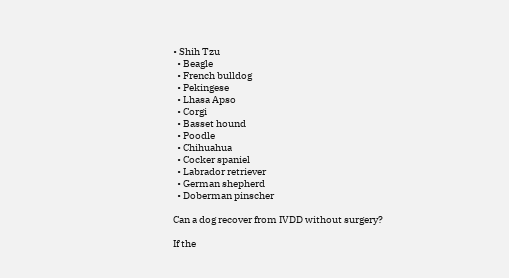• Shih Tzu
  • Beagle
  • French bulldog
  • Pekingese
  • Lhasa Apso
  • Corgi
  • Basset hound
  • Poodle
  • Chihuahua
  • Cocker spaniel
  • Labrador retriever
  • German shepherd
  • Doberman pinscher

Can a dog recover from IVDD without surgery?

If the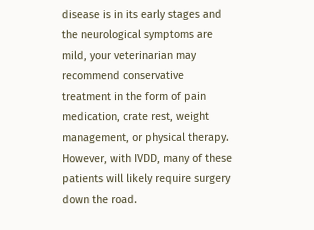disease is in its early stages and the neurological symptoms are mild, your veterinarian may recommend conservative treatment in the form of pain medication, crate rest, weight management, or physical therapy. However, with IVDD, many of these patients will likely require surgery down the road.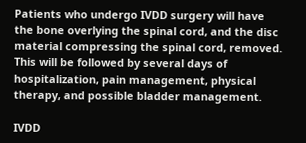Patients who undergo IVDD surgery will have the bone overlying the spinal cord, and the disc material compressing the spinal cord, removed. This will be followed by several days of hospitalization, pain management, physical therapy, and possible bladder management.

IVDD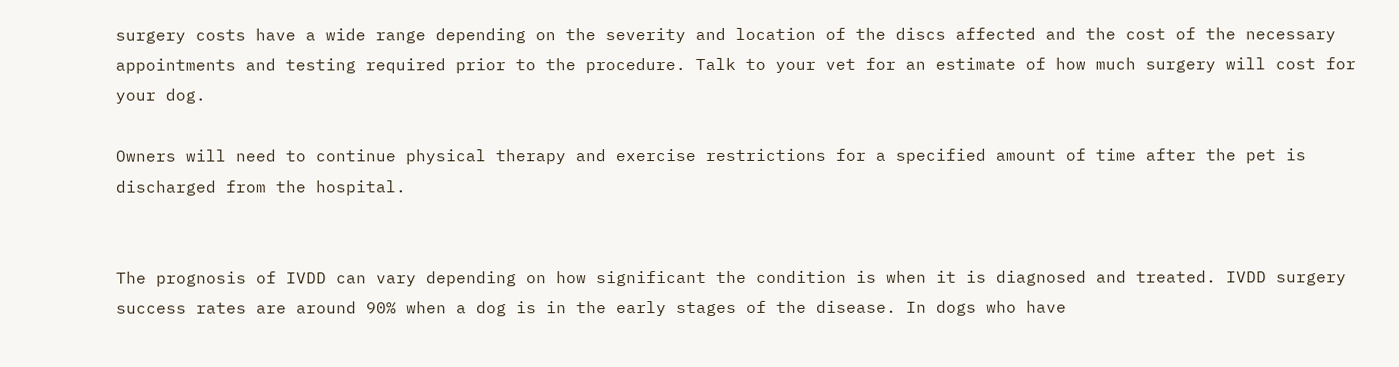surgery costs have a wide range depending on the severity and location of the discs affected and the cost of the necessary appointments and testing required prior to the procedure. Talk to your vet for an estimate of how much surgery will cost for your dog.

Owners will need to continue physical therapy and exercise restrictions for a specified amount of time after the pet is discharged from the hospital.


The prognosis of IVDD can vary depending on how significant the condition is when it is diagnosed and treated. IVDD surgery success rates are around 90% when a dog is in the early stages of the disease. In dogs who have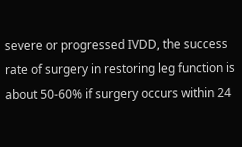severe or progressed IVDD, the success rate of surgery in restoring leg function is about 50-60% if surgery occurs within 24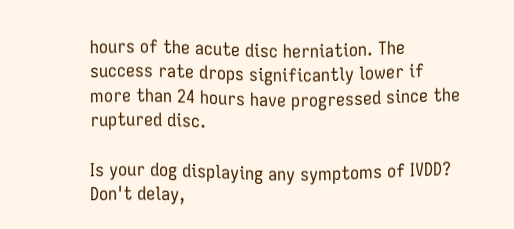hours of the acute disc herniation. The success rate drops significantly lower if more than 24 hours have progressed since the ruptured disc.

Is your dog displaying any symptoms of IVDD? Don't delay,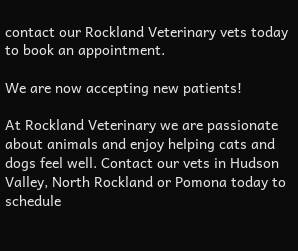contact our Rockland Veterinary vets today to book an appointment.

We are now accepting new patients!

At Rockland Veterinary we are passionate about animals and enjoy helping cats and dogs feel well. Contact our vets in Hudson Valley, North Rockland or Pomona today to schedule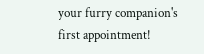your furry companion's first appointment!